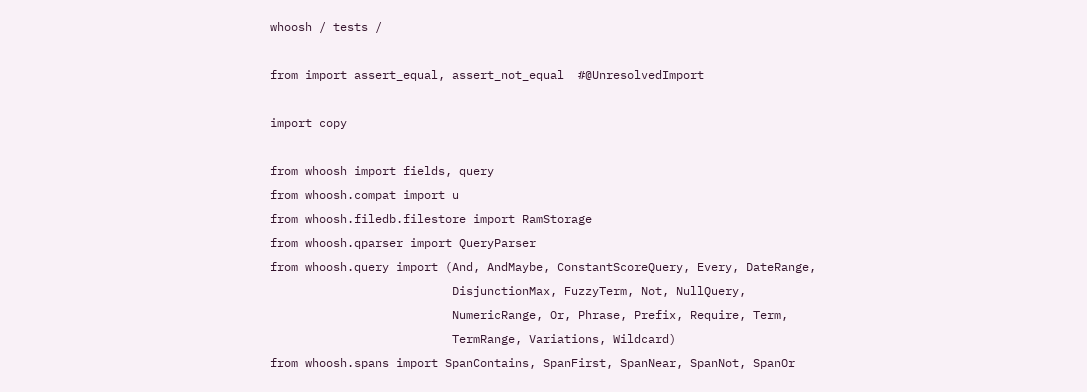whoosh / tests /

from import assert_equal, assert_not_equal  #@UnresolvedImport

import copy

from whoosh import fields, query
from whoosh.compat import u
from whoosh.filedb.filestore import RamStorage
from whoosh.qparser import QueryParser
from whoosh.query import (And, AndMaybe, ConstantScoreQuery, Every, DateRange,
                          DisjunctionMax, FuzzyTerm, Not, NullQuery,
                          NumericRange, Or, Phrase, Prefix, Require, Term,
                          TermRange, Variations, Wildcard)
from whoosh.spans import SpanContains, SpanFirst, SpanNear, SpanNot, SpanOr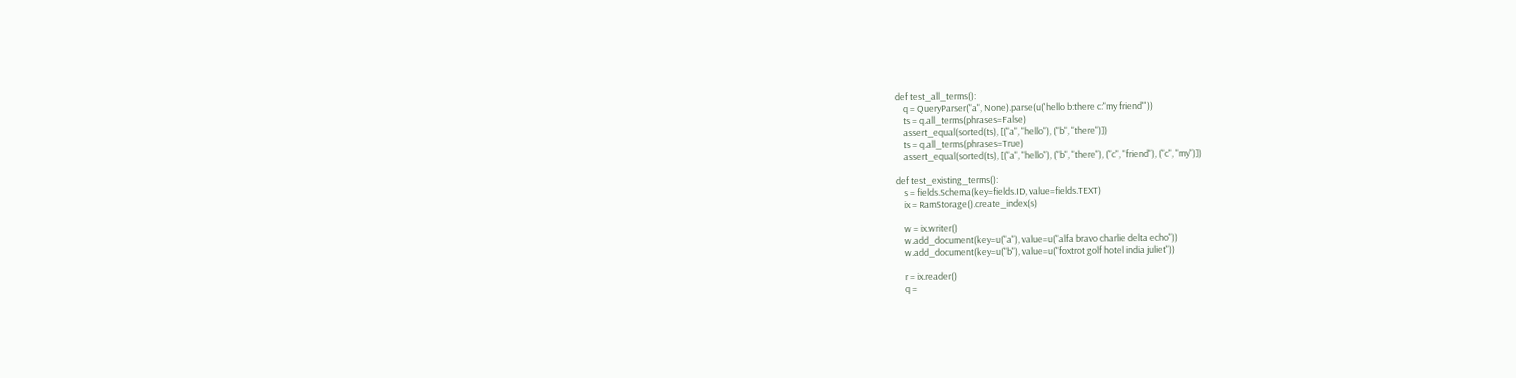def test_all_terms():
    q = QueryParser("a", None).parse(u('hello b:there c:"my friend"'))
    ts = q.all_terms(phrases=False)
    assert_equal(sorted(ts), [("a", "hello"), ("b", "there")])
    ts = q.all_terms(phrases=True)
    assert_equal(sorted(ts), [("a", "hello"), ("b", "there"), ("c", "friend"), ("c", "my")])

def test_existing_terms():
    s = fields.Schema(key=fields.ID, value=fields.TEXT)
    ix = RamStorage().create_index(s)

    w = ix.writer()
    w.add_document(key=u("a"), value=u("alfa bravo charlie delta echo"))
    w.add_document(key=u("b"), value=u("foxtrot golf hotel india juliet"))

    r = ix.reader()
    q =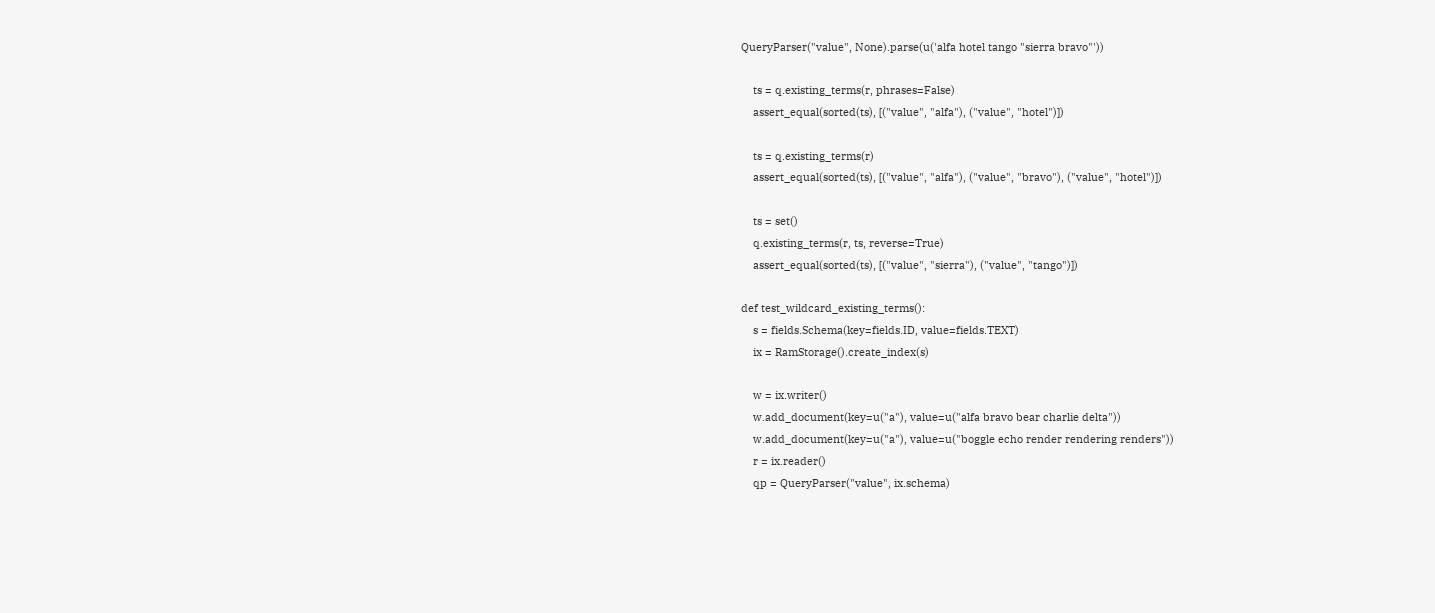QueryParser("value", None).parse(u('alfa hotel tango "sierra bravo"'))

    ts = q.existing_terms(r, phrases=False)
    assert_equal(sorted(ts), [("value", "alfa"), ("value", "hotel")])

    ts = q.existing_terms(r)
    assert_equal(sorted(ts), [("value", "alfa"), ("value", "bravo"), ("value", "hotel")])

    ts = set()
    q.existing_terms(r, ts, reverse=True)
    assert_equal(sorted(ts), [("value", "sierra"), ("value", "tango")])

def test_wildcard_existing_terms():
    s = fields.Schema(key=fields.ID, value=fields.TEXT)
    ix = RamStorage().create_index(s)

    w = ix.writer()
    w.add_document(key=u("a"), value=u("alfa bravo bear charlie delta"))
    w.add_document(key=u("a"), value=u("boggle echo render rendering renders"))
    r = ix.reader()
    qp = QueryParser("value", ix.schema)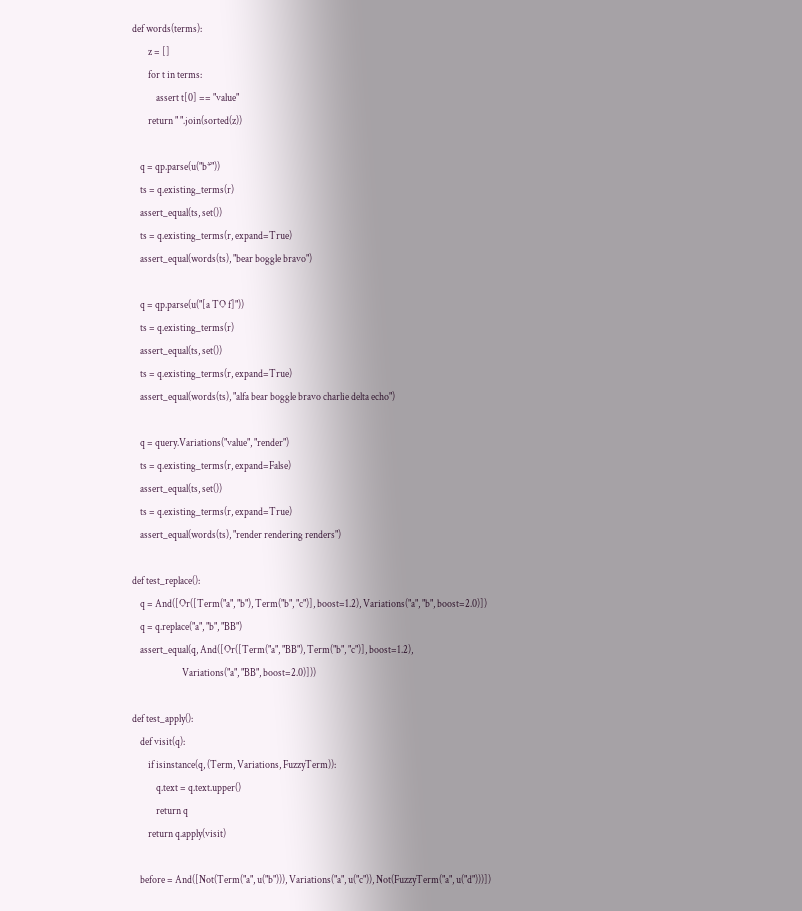def words(terms):
        z = []
        for t in terms:
            assert t[0] == "value"
        return " ".join(sorted(z))

    q = qp.parse(u("b*"))
    ts = q.existing_terms(r)
    assert_equal(ts, set())
    ts = q.existing_terms(r, expand=True)
    assert_equal(words(ts), "bear boggle bravo")

    q = qp.parse(u("[a TO f]"))
    ts = q.existing_terms(r)
    assert_equal(ts, set())
    ts = q.existing_terms(r, expand=True)
    assert_equal(words(ts), "alfa bear boggle bravo charlie delta echo")

    q = query.Variations("value", "render")
    ts = q.existing_terms(r, expand=False)
    assert_equal(ts, set())
    ts = q.existing_terms(r, expand=True)
    assert_equal(words(ts), "render rendering renders")

def test_replace():
    q = And([Or([Term("a", "b"), Term("b", "c")], boost=1.2), Variations("a", "b", boost=2.0)])
    q = q.replace("a", "b", "BB")
    assert_equal(q, And([Or([Term("a", "BB"), Term("b", "c")], boost=1.2),
                         Variations("a", "BB", boost=2.0)]))

def test_apply():
    def visit(q):
        if isinstance(q, (Term, Variations, FuzzyTerm)):
            q.text = q.text.upper()
            return q
        return q.apply(visit)

    before = And([Not(Term("a", u("b"))), Variations("a", u("c")), Not(FuzzyTerm("a", u("d")))])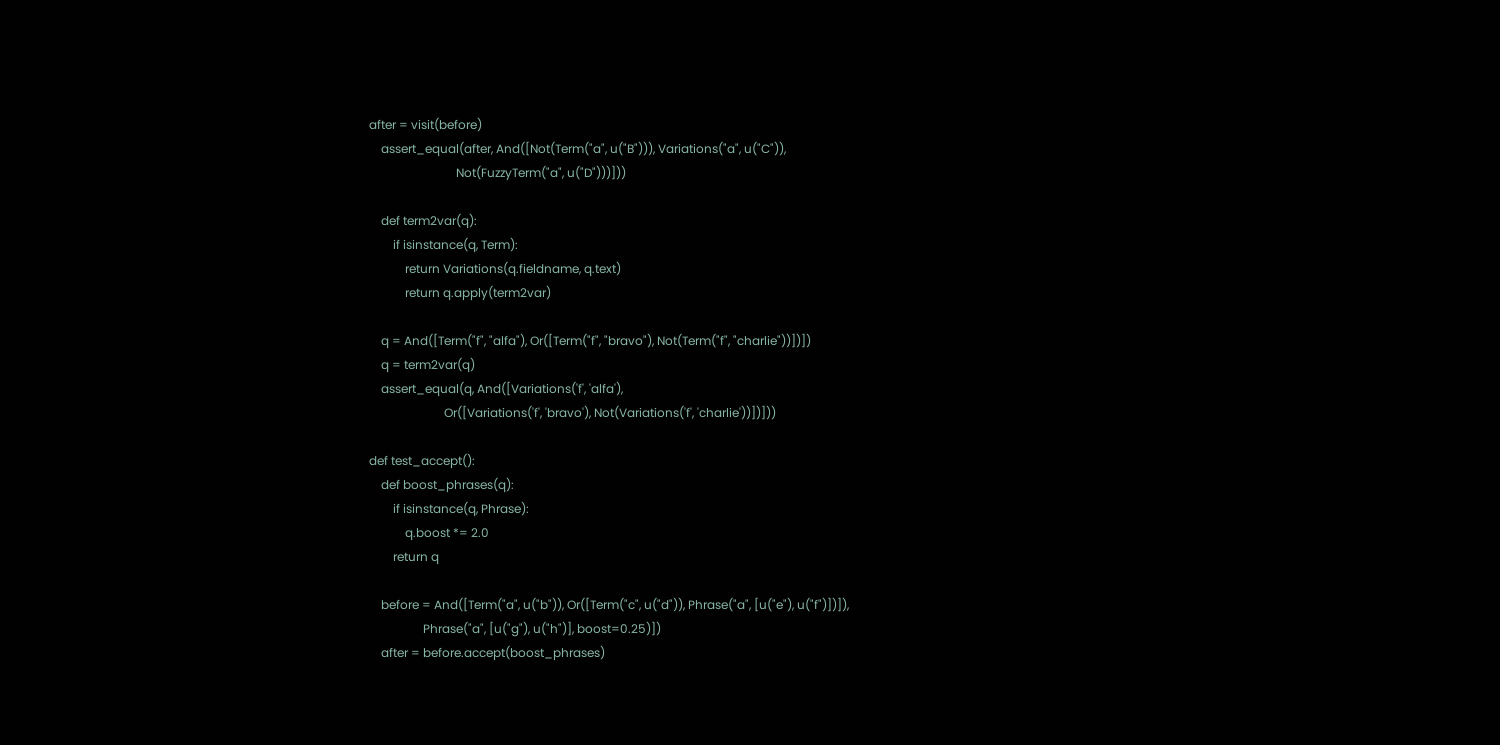after = visit(before)
    assert_equal(after, And([Not(Term("a", u("B"))), Variations("a", u("C")),
                             Not(FuzzyTerm("a", u("D")))]))

    def term2var(q):
        if isinstance(q, Term):
            return Variations(q.fieldname, q.text)
            return q.apply(term2var)

    q = And([Term("f", "alfa"), Or([Term("f", "bravo"), Not(Term("f", "charlie"))])])
    q = term2var(q)
    assert_equal(q, And([Variations('f', 'alfa'),
                         Or([Variations('f', 'bravo'), Not(Variations('f', 'charlie'))])]))

def test_accept():
    def boost_phrases(q):
        if isinstance(q, Phrase):
            q.boost *= 2.0
        return q

    before = And([Term("a", u("b")), Or([Term("c", u("d")), Phrase("a", [u("e"), u("f")])]),
                  Phrase("a", [u("g"), u("h")], boost=0.25)])
    after = before.accept(boost_phrases)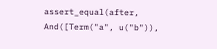assert_equal(after, And([Term("a", u("b")),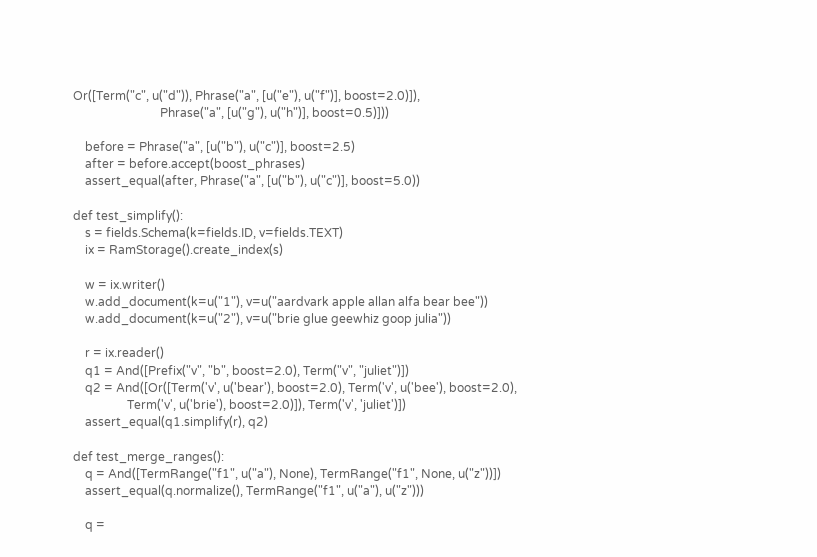Or([Term("c", u("d")), Phrase("a", [u("e"), u("f")], boost=2.0)]),
                             Phrase("a", [u("g"), u("h")], boost=0.5)]))

    before = Phrase("a", [u("b"), u("c")], boost=2.5)
    after = before.accept(boost_phrases)
    assert_equal(after, Phrase("a", [u("b"), u("c")], boost=5.0))

def test_simplify():
    s = fields.Schema(k=fields.ID, v=fields.TEXT)
    ix = RamStorage().create_index(s)

    w = ix.writer()
    w.add_document(k=u("1"), v=u("aardvark apple allan alfa bear bee"))
    w.add_document(k=u("2"), v=u("brie glue geewhiz goop julia"))

    r = ix.reader()
    q1 = And([Prefix("v", "b", boost=2.0), Term("v", "juliet")])
    q2 = And([Or([Term('v', u('bear'), boost=2.0), Term('v', u('bee'), boost=2.0),
                  Term('v', u('brie'), boost=2.0)]), Term('v', 'juliet')])
    assert_equal(q1.simplify(r), q2)

def test_merge_ranges():
    q = And([TermRange("f1", u("a"), None), TermRange("f1", None, u("z"))])
    assert_equal(q.normalize(), TermRange("f1", u("a"), u("z")))

    q =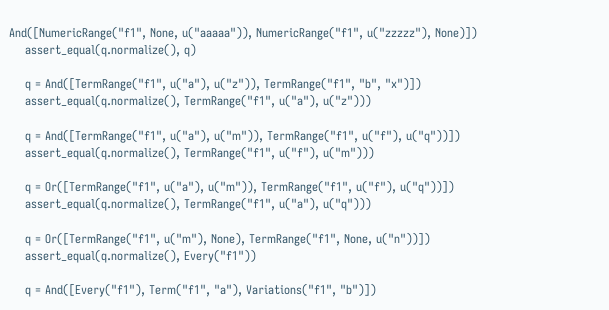And([NumericRange("f1", None, u("aaaaa")), NumericRange("f1", u("zzzzz"), None)])
    assert_equal(q.normalize(), q)

    q = And([TermRange("f1", u("a"), u("z")), TermRange("f1", "b", "x")])
    assert_equal(q.normalize(), TermRange("f1", u("a"), u("z")))

    q = And([TermRange("f1", u("a"), u("m")), TermRange("f1", u("f"), u("q"))])
    assert_equal(q.normalize(), TermRange("f1", u("f"), u("m")))

    q = Or([TermRange("f1", u("a"), u("m")), TermRange("f1", u("f"), u("q"))])
    assert_equal(q.normalize(), TermRange("f1", u("a"), u("q")))

    q = Or([TermRange("f1", u("m"), None), TermRange("f1", None, u("n"))])
    assert_equal(q.normalize(), Every("f1"))

    q = And([Every("f1"), Term("f1", "a"), Variations("f1", "b")])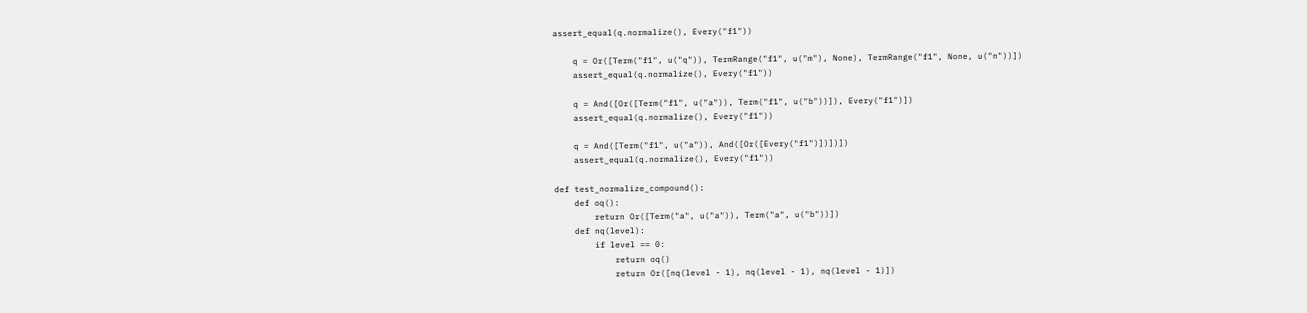assert_equal(q.normalize(), Every("f1"))

    q = Or([Term("f1", u("q")), TermRange("f1", u("m"), None), TermRange("f1", None, u("n"))])
    assert_equal(q.normalize(), Every("f1"))

    q = And([Or([Term("f1", u("a")), Term("f1", u("b"))]), Every("f1")])
    assert_equal(q.normalize(), Every("f1"))

    q = And([Term("f1", u("a")), And([Or([Every("f1")])])])
    assert_equal(q.normalize(), Every("f1"))

def test_normalize_compound():
    def oq():
        return Or([Term("a", u("a")), Term("a", u("b"))])
    def nq(level):
        if level == 0:
            return oq()
            return Or([nq(level - 1), nq(level - 1), nq(level - 1)])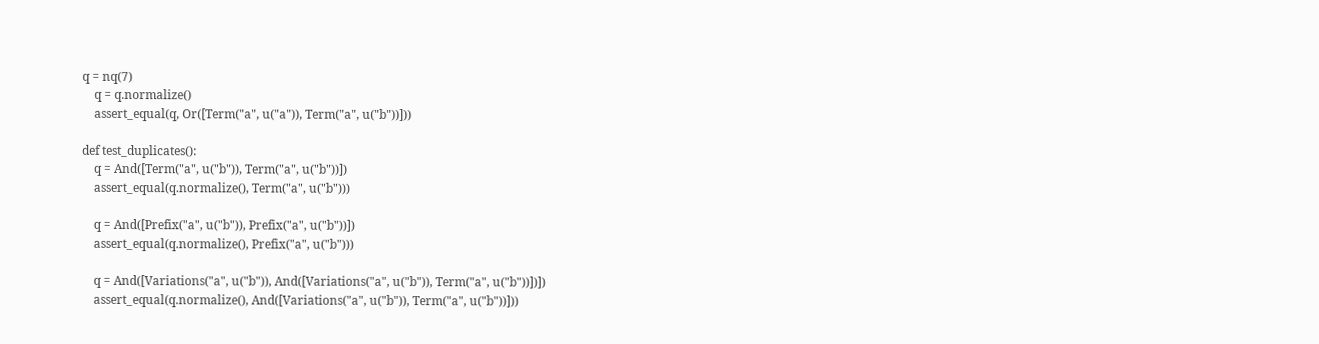q = nq(7)
    q = q.normalize()
    assert_equal(q, Or([Term("a", u("a")), Term("a", u("b"))]))

def test_duplicates():
    q = And([Term("a", u("b")), Term("a", u("b"))])
    assert_equal(q.normalize(), Term("a", u("b")))

    q = And([Prefix("a", u("b")), Prefix("a", u("b"))])
    assert_equal(q.normalize(), Prefix("a", u("b")))

    q = And([Variations("a", u("b")), And([Variations("a", u("b")), Term("a", u("b"))])])
    assert_equal(q.normalize(), And([Variations("a", u("b")), Term("a", u("b"))]))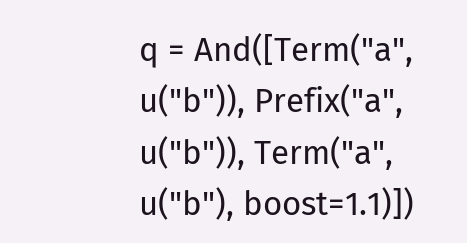q = And([Term("a", u("b")), Prefix("a", u("b")), Term("a", u("b"), boost=1.1)])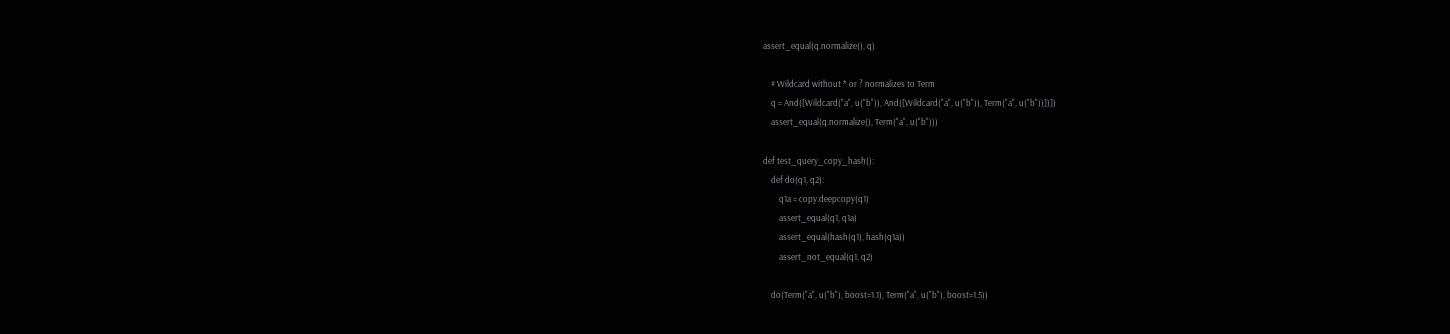assert_equal(q.normalize(), q)

    # Wildcard without * or ? normalizes to Term
    q = And([Wildcard("a", u("b")), And([Wildcard("a", u("b")), Term("a", u("b"))])])
    assert_equal(q.normalize(), Term("a", u("b")))

def test_query_copy_hash():
    def do(q1, q2):
        q1a = copy.deepcopy(q1)
        assert_equal(q1, q1a)
        assert_equal(hash(q1), hash(q1a))
        assert_not_equal(q1, q2)

    do(Term("a", u("b"), boost=1.1), Term("a", u("b"), boost=1.5))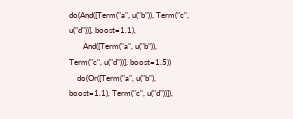do(And([Term("a", u("b")), Term("c", u("d"))], boost=1.1),
       And([Term("a", u("b")), Term("c", u("d"))], boost=1.5))
    do(Or([Term("a", u("b"), boost=1.1), Term("c", u("d"))]),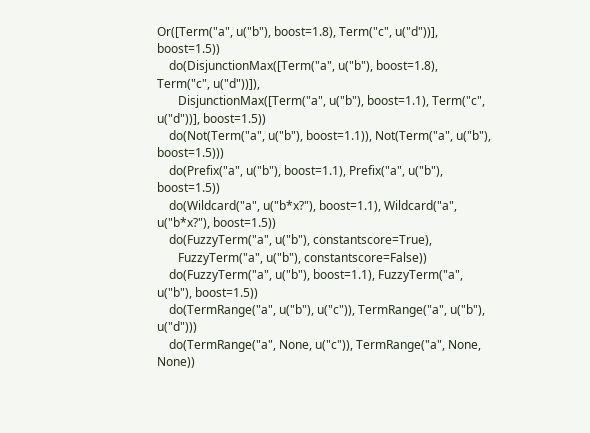Or([Term("a", u("b"), boost=1.8), Term("c", u("d"))], boost=1.5))
    do(DisjunctionMax([Term("a", u("b"), boost=1.8), Term("c", u("d"))]),
       DisjunctionMax([Term("a", u("b"), boost=1.1), Term("c", u("d"))], boost=1.5))
    do(Not(Term("a", u("b"), boost=1.1)), Not(Term("a", u("b"), boost=1.5)))
    do(Prefix("a", u("b"), boost=1.1), Prefix("a", u("b"), boost=1.5))
    do(Wildcard("a", u("b*x?"), boost=1.1), Wildcard("a", u("b*x?"), boost=1.5))
    do(FuzzyTerm("a", u("b"), constantscore=True),
       FuzzyTerm("a", u("b"), constantscore=False))
    do(FuzzyTerm("a", u("b"), boost=1.1), FuzzyTerm("a", u("b"), boost=1.5))
    do(TermRange("a", u("b"), u("c")), TermRange("a", u("b"), u("d")))
    do(TermRange("a", None, u("c")), TermRange("a", None, None))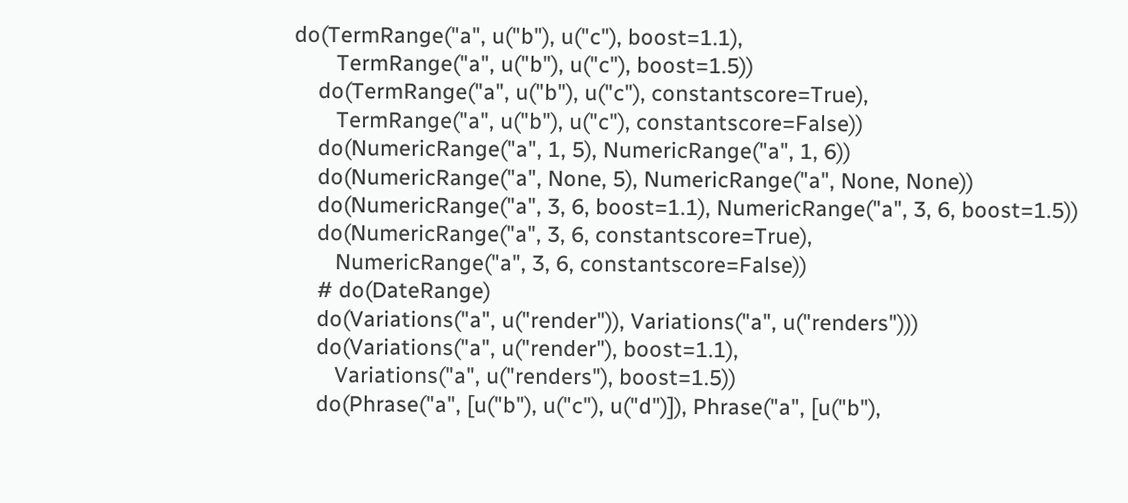do(TermRange("a", u("b"), u("c"), boost=1.1),
       TermRange("a", u("b"), u("c"), boost=1.5))
    do(TermRange("a", u("b"), u("c"), constantscore=True),
       TermRange("a", u("b"), u("c"), constantscore=False))
    do(NumericRange("a", 1, 5), NumericRange("a", 1, 6))
    do(NumericRange("a", None, 5), NumericRange("a", None, None))
    do(NumericRange("a", 3, 6, boost=1.1), NumericRange("a", 3, 6, boost=1.5))
    do(NumericRange("a", 3, 6, constantscore=True),
       NumericRange("a", 3, 6, constantscore=False))
    # do(DateRange)
    do(Variations("a", u("render")), Variations("a", u("renders")))
    do(Variations("a", u("render"), boost=1.1),
       Variations("a", u("renders"), boost=1.5))
    do(Phrase("a", [u("b"), u("c"), u("d")]), Phrase("a", [u("b"),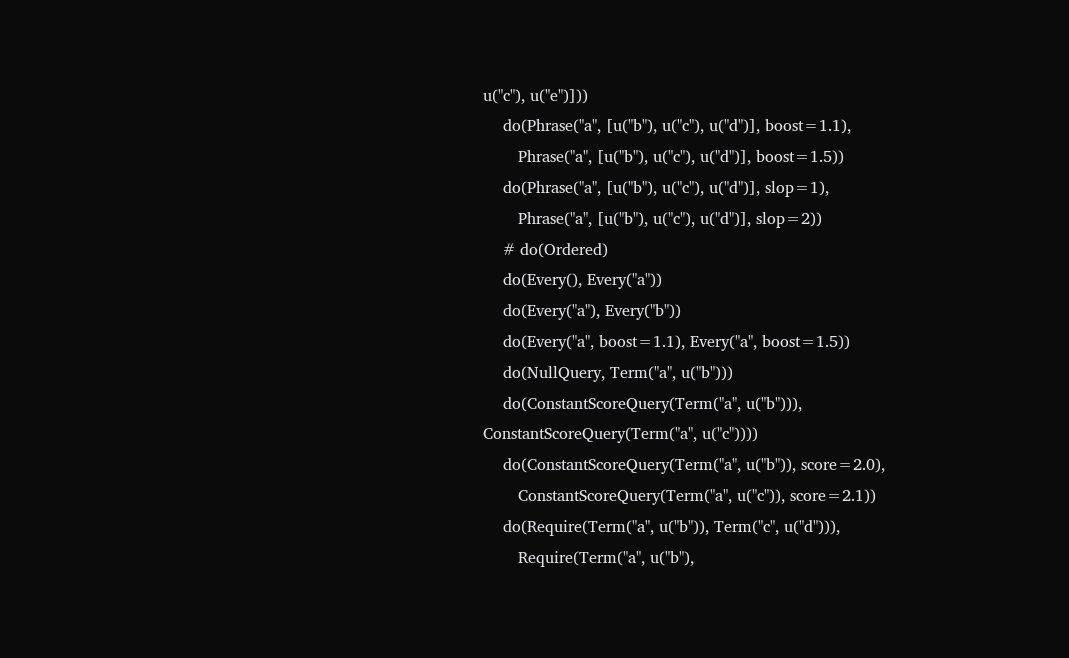u("c"), u("e")]))
    do(Phrase("a", [u("b"), u("c"), u("d")], boost=1.1),
       Phrase("a", [u("b"), u("c"), u("d")], boost=1.5))
    do(Phrase("a", [u("b"), u("c"), u("d")], slop=1),
       Phrase("a", [u("b"), u("c"), u("d")], slop=2))
    # do(Ordered)
    do(Every(), Every("a"))
    do(Every("a"), Every("b"))
    do(Every("a", boost=1.1), Every("a", boost=1.5))
    do(NullQuery, Term("a", u("b")))
    do(ConstantScoreQuery(Term("a", u("b"))), ConstantScoreQuery(Term("a", u("c"))))
    do(ConstantScoreQuery(Term("a", u("b")), score=2.0),
       ConstantScoreQuery(Term("a", u("c")), score=2.1))
    do(Require(Term("a", u("b")), Term("c", u("d"))),
       Require(Term("a", u("b"),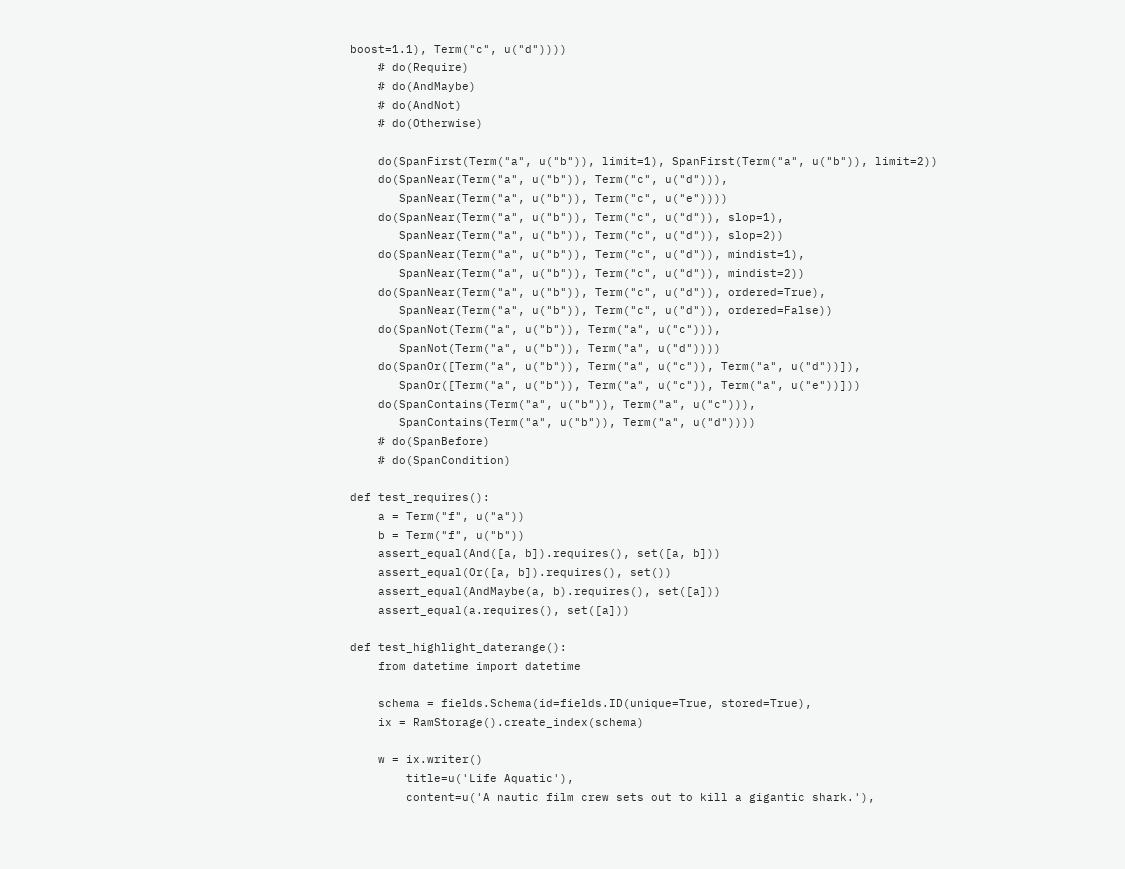boost=1.1), Term("c", u("d"))))
    # do(Require)
    # do(AndMaybe)
    # do(AndNot)
    # do(Otherwise)

    do(SpanFirst(Term("a", u("b")), limit=1), SpanFirst(Term("a", u("b")), limit=2))
    do(SpanNear(Term("a", u("b")), Term("c", u("d"))),
       SpanNear(Term("a", u("b")), Term("c", u("e"))))
    do(SpanNear(Term("a", u("b")), Term("c", u("d")), slop=1),
       SpanNear(Term("a", u("b")), Term("c", u("d")), slop=2))
    do(SpanNear(Term("a", u("b")), Term("c", u("d")), mindist=1),
       SpanNear(Term("a", u("b")), Term("c", u("d")), mindist=2))
    do(SpanNear(Term("a", u("b")), Term("c", u("d")), ordered=True),
       SpanNear(Term("a", u("b")), Term("c", u("d")), ordered=False))
    do(SpanNot(Term("a", u("b")), Term("a", u("c"))),
       SpanNot(Term("a", u("b")), Term("a", u("d"))))
    do(SpanOr([Term("a", u("b")), Term("a", u("c")), Term("a", u("d"))]),
       SpanOr([Term("a", u("b")), Term("a", u("c")), Term("a", u("e"))]))
    do(SpanContains(Term("a", u("b")), Term("a", u("c"))),
       SpanContains(Term("a", u("b")), Term("a", u("d"))))
    # do(SpanBefore)
    # do(SpanCondition)

def test_requires():
    a = Term("f", u("a"))
    b = Term("f", u("b"))
    assert_equal(And([a, b]).requires(), set([a, b]))
    assert_equal(Or([a, b]).requires(), set())
    assert_equal(AndMaybe(a, b).requires(), set([a]))
    assert_equal(a.requires(), set([a]))

def test_highlight_daterange():
    from datetime import datetime

    schema = fields.Schema(id=fields.ID(unique=True, stored=True),
    ix = RamStorage().create_index(schema)

    w = ix.writer()
        title=u('Life Aquatic'),
        content=u('A nautic film crew sets out to kill a gigantic shark.'),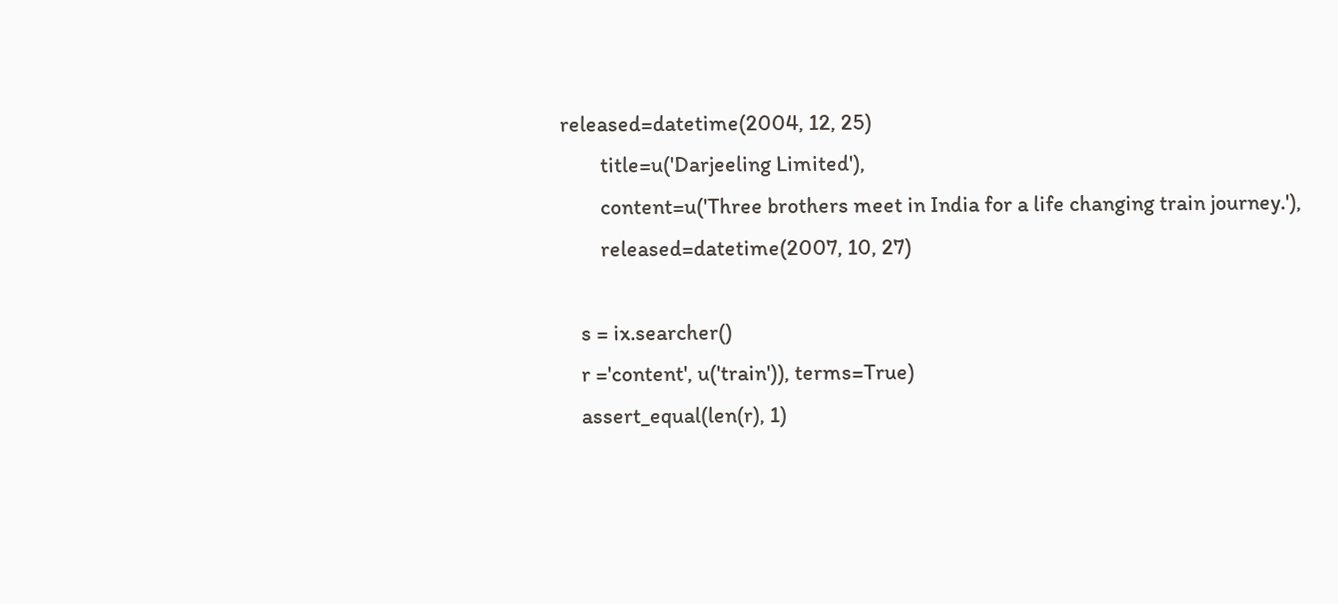released=datetime(2004, 12, 25)
        title=u('Darjeeling Limited'),
        content=u('Three brothers meet in India for a life changing train journey.'),
        released=datetime(2007, 10, 27)

    s = ix.searcher()
    r ='content', u('train')), terms=True)
    assert_equal(len(r), 1)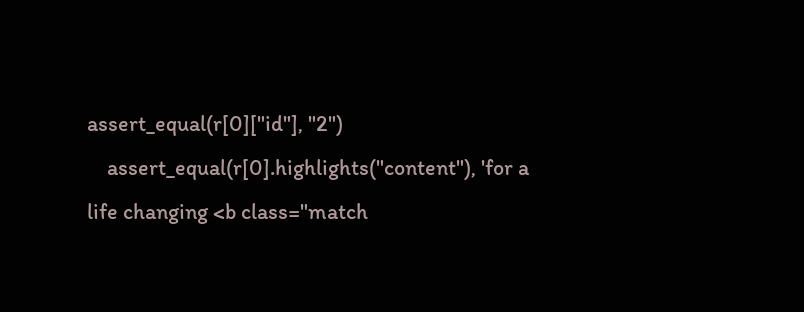assert_equal(r[0]["id"], "2")
    assert_equal(r[0].highlights("content"), 'for a life changing <b class="match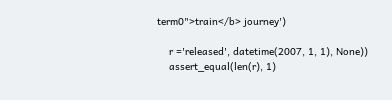term0">train</b> journey')

    r ='released', datetime(2007, 1, 1), None))
    assert_equal(len(r), 1)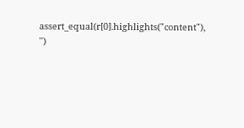assert_equal(r[0].highlights("content"), '')